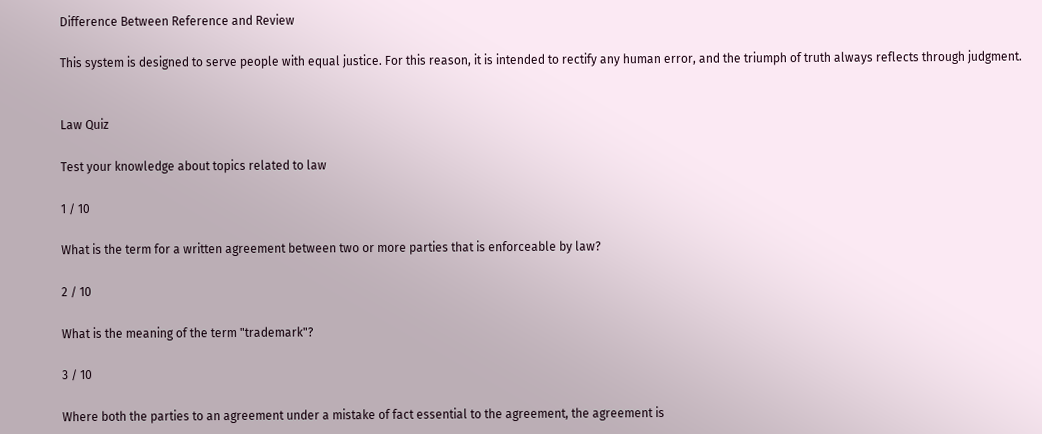Difference Between Reference and Review

This system is designed to serve people with equal justice. For this reason, it is intended to rectify any human error, and the triumph of truth always reflects through judgment.


Law Quiz

Test your knowledge about topics related to law

1 / 10

What is the term for a written agreement between two or more parties that is enforceable by law?

2 / 10

What is the meaning of the term "trademark"?

3 / 10

Where both the parties to an agreement under a mistake of fact essential to the agreement, the agreement is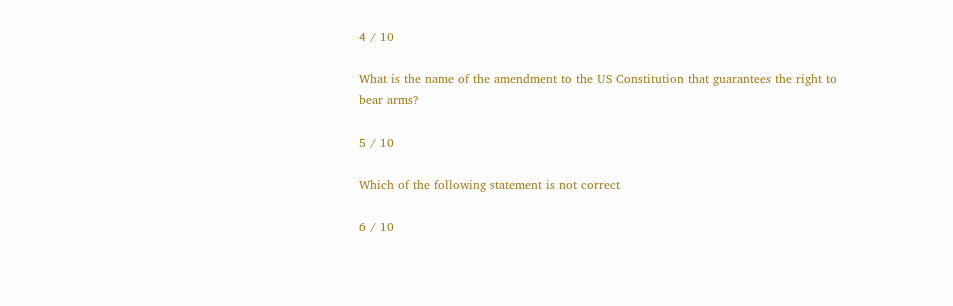4 / 10

What is the name of the amendment to the US Constitution that guarantees the right to bear arms?

5 / 10

Which of the following statement is not correct

6 / 10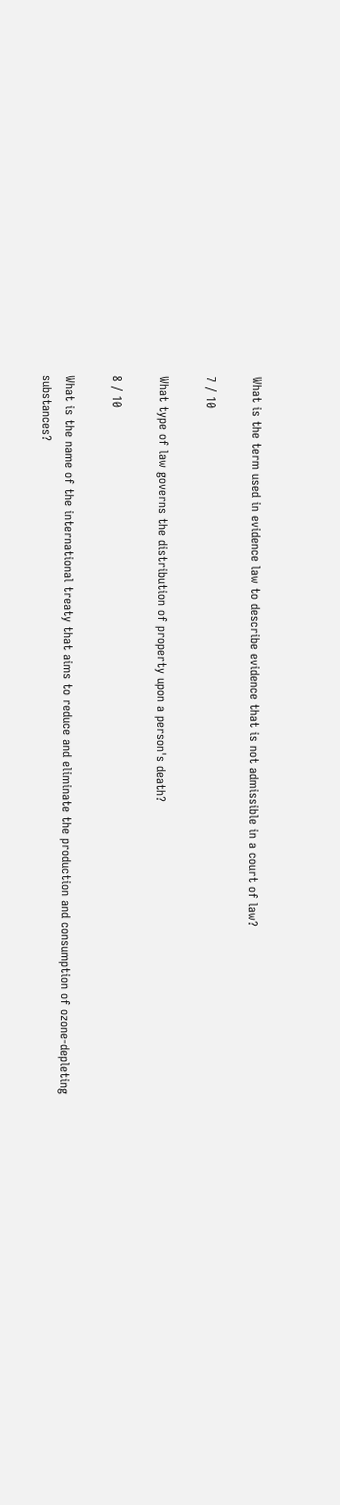What is the term used in evidence law to describe evidence that is not admissible in a court of law?

7 / 10

What type of law governs the distribution of property upon a person's death?

8 / 10

What is the name of the international treaty that aims to reduce and eliminate the production and consumption of ozone-depleting substances?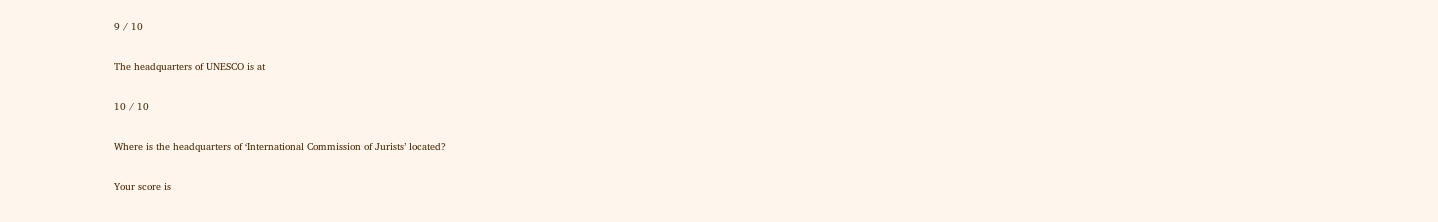9 / 10

The headquarters of UNESCO is at

10 / 10

Where is the headquarters of ‘International Commission of Jurists’ located?

Your score is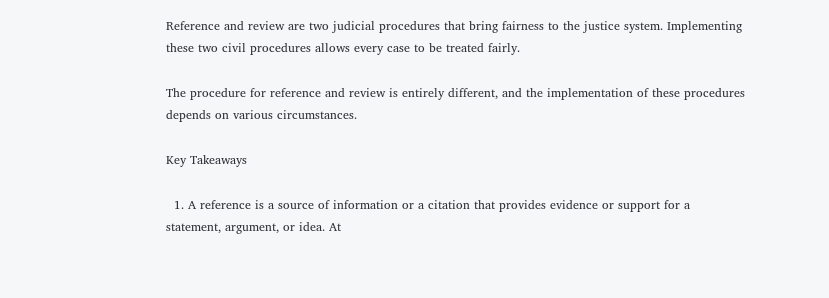Reference and review are two judicial procedures that bring fairness to the justice system. Implementing these two civil procedures allows every case to be treated fairly.

The procedure for reference and review is entirely different, and the implementation of these procedures depends on various circumstances.

Key Takeaways

  1. A reference is a source of information or a citation that provides evidence or support for a statement, argument, or idea. At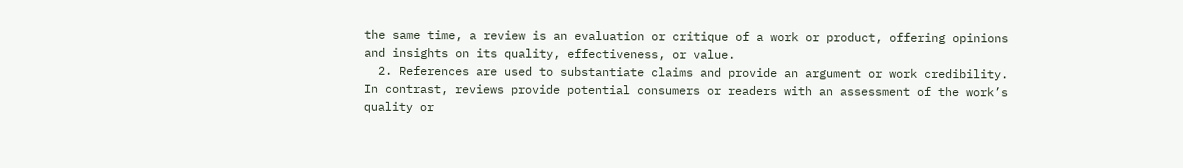the same time, a review is an evaluation or critique of a work or product, offering opinions and insights on its quality, effectiveness, or value.
  2. References are used to substantiate claims and provide an argument or work credibility. In contrast, reviews provide potential consumers or readers with an assessment of the work’s quality or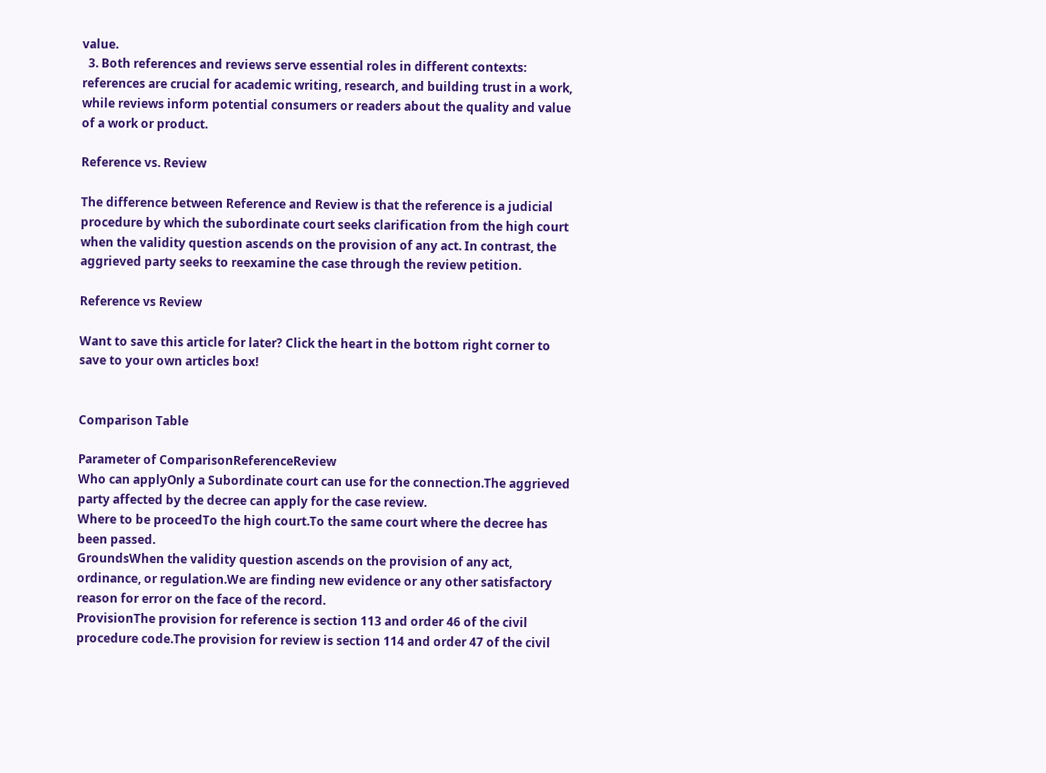value.
  3. Both references and reviews serve essential roles in different contexts: references are crucial for academic writing, research, and building trust in a work, while reviews inform potential consumers or readers about the quality and value of a work or product.

Reference vs. Review

The difference between Reference and Review is that the reference is a judicial procedure by which the subordinate court seeks clarification from the high court when the validity question ascends on the provision of any act. In contrast, the aggrieved party seeks to reexamine the case through the review petition.

Reference vs Review

Want to save this article for later? Click the heart in the bottom right corner to save to your own articles box!


Comparison Table

Parameter of ComparisonReferenceReview
Who can applyOnly a Subordinate court can use for the connection.The aggrieved party affected by the decree can apply for the case review.
Where to be proceedTo the high court.To the same court where the decree has been passed.
GroundsWhen the validity question ascends on the provision of any act, ordinance, or regulation.We are finding new evidence or any other satisfactory reason for error on the face of the record.
ProvisionThe provision for reference is section 113 and order 46 of the civil procedure code.The provision for review is section 114 and order 47 of the civil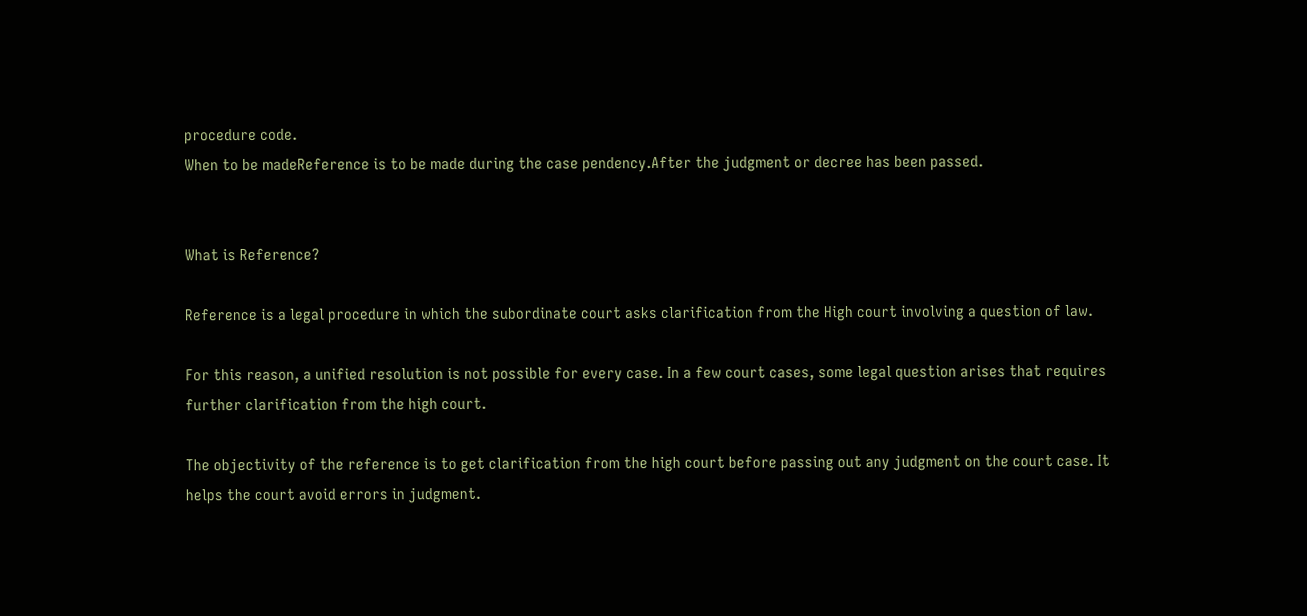procedure code.
When to be madeReference is to be made during the case pendency.After the judgment or decree has been passed.


What is Reference?

Reference is a legal procedure in which the subordinate court asks clarification from the High court involving a question of law.

For this reason, a unified resolution is not possible for every case. In a few court cases, some legal question arises that requires further clarification from the high court.

The objectivity of the reference is to get clarification from the high court before passing out any judgment on the court case. It helps the court avoid errors in judgment.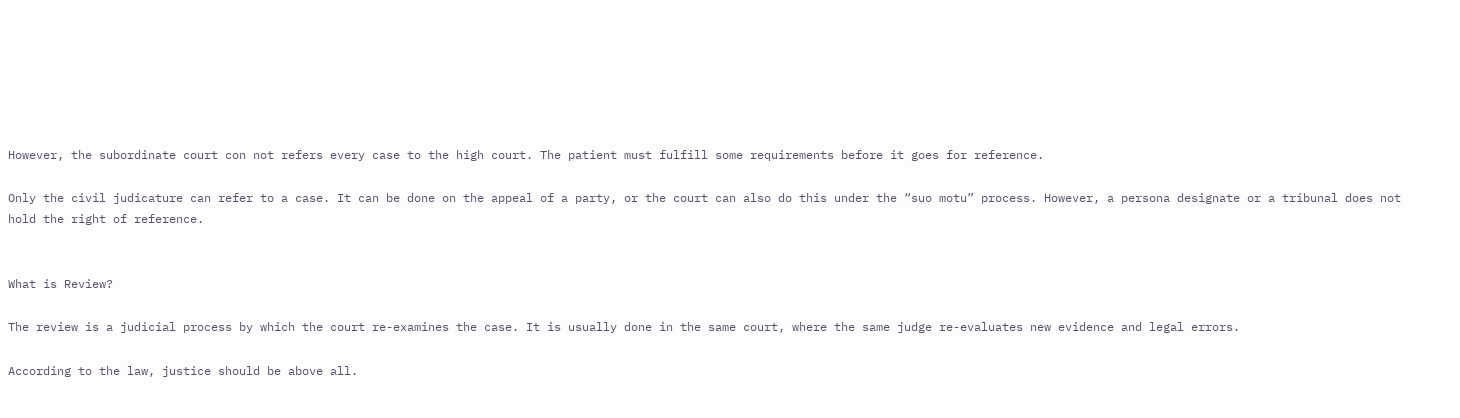However, the subordinate court con not refers every case to the high court. The patient must fulfill some requirements before it goes for reference.

Only the civil judicature can refer to a case. It can be done on the appeal of a party, or the court can also do this under the “suo motu” process. However, a persona designate or a tribunal does not hold the right of reference.


What is Review?

The review is a judicial process by which the court re-examines the case. It is usually done in the same court, where the same judge re-evaluates new evidence and legal errors.

According to the law, justice should be above all.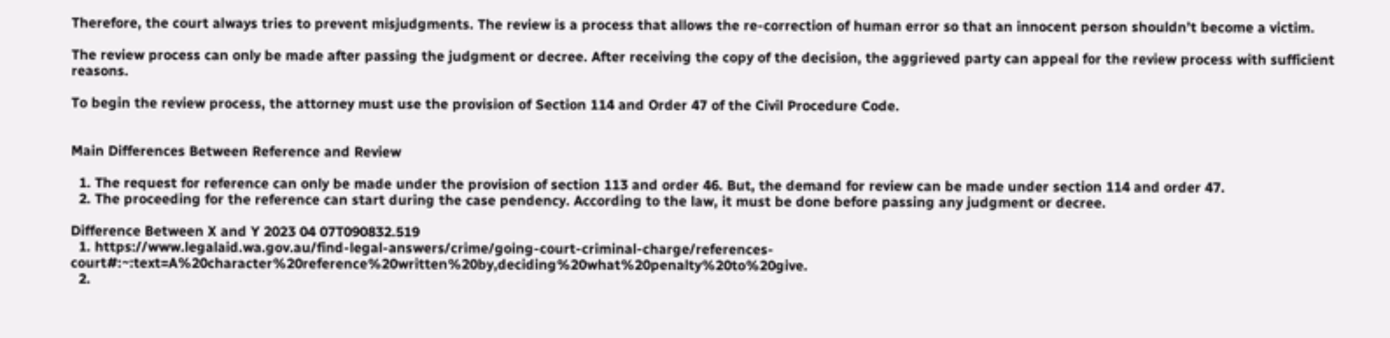Therefore, the court always tries to prevent misjudgments. The review is a process that allows the re-correction of human error so that an innocent person shouldn’t become a victim.

The review process can only be made after passing the judgment or decree. After receiving the copy of the decision, the aggrieved party can appeal for the review process with sufficient reasons.

To begin the review process, the attorney must use the provision of Section 114 and Order 47 of the Civil Procedure Code.


Main Differences Between Reference and Review

  1. The request for reference can only be made under the provision of section 113 and order 46. But, the demand for review can be made under section 114 and order 47.
  2. The proceeding for the reference can start during the case pendency. According to the law, it must be done before passing any judgment or decree.

Difference Between X and Y 2023 04 07T090832.519
  1. https://www.legalaid.wa.gov.au/find-legal-answers/crime/going-court-criminal-charge/references-court#:~:text=A%20character%20reference%20written%20by,deciding%20what%20penalty%20to%20give.
  2.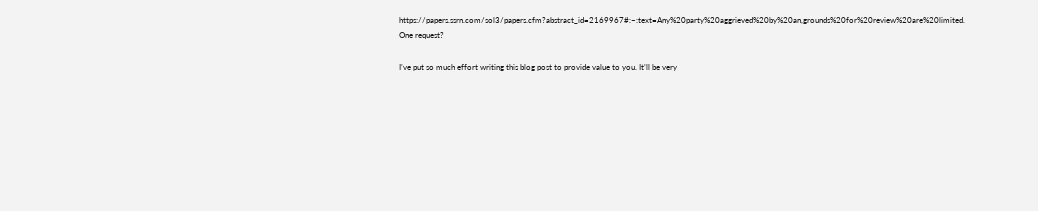https://papers.ssrn.com/sol3/papers.cfm?abstract_id=2169967#:~:text=Any%20party%20aggrieved%20by%20an,grounds%20for%20review%20are%20limited.
One request?

I’ve put so much effort writing this blog post to provide value to you. It’ll be very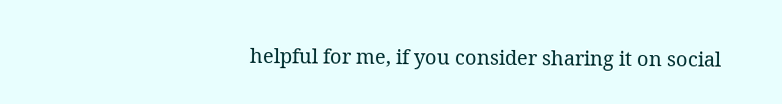helpful for me, if you consider sharing it on social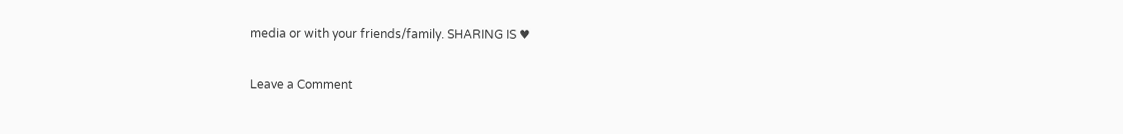media or with your friends/family. SHARING IS ♥

Leave a Comment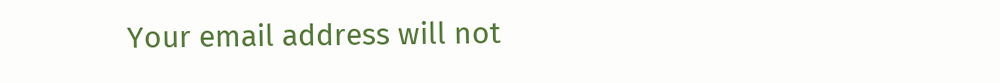Your email address will not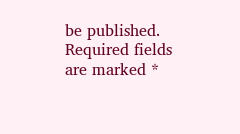be published. Required fields are marked *